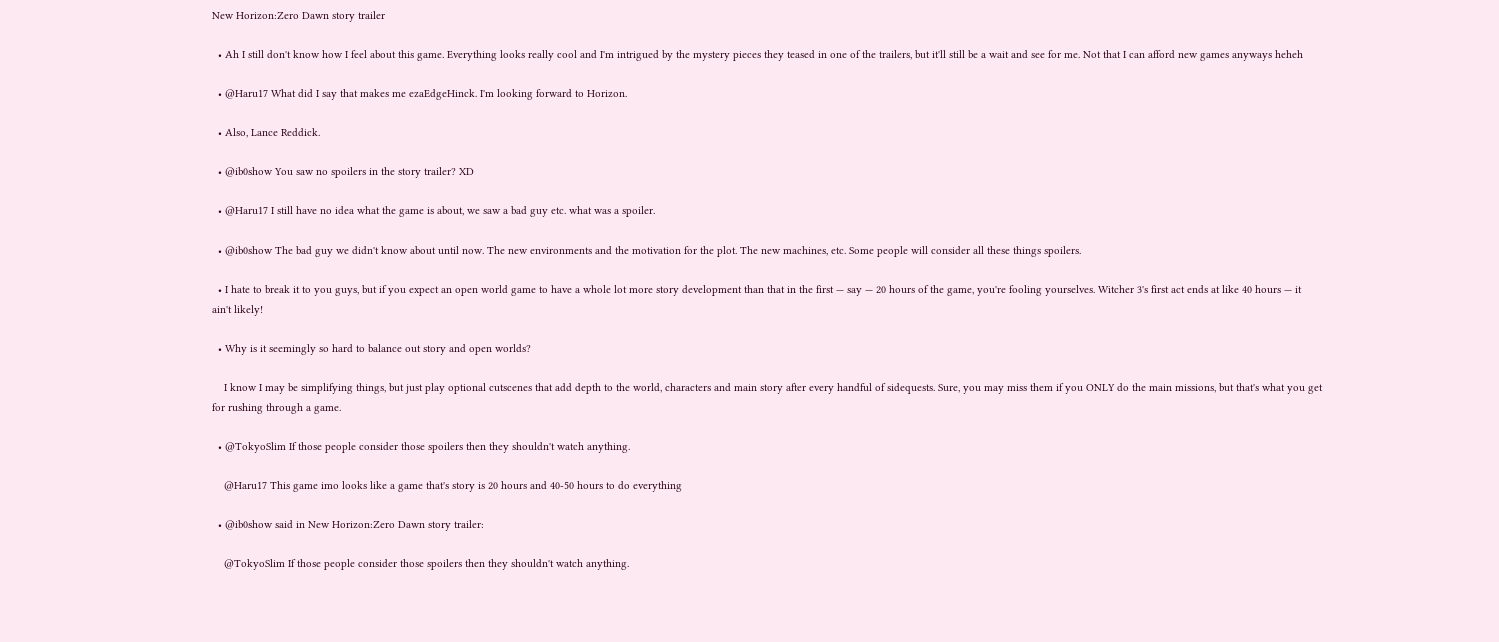New Horizon:Zero Dawn story trailer

  • Ah I still don't know how I feel about this game. Everything looks really cool and I'm intrigued by the mystery pieces they teased in one of the trailers, but it'll still be a wait and see for me. Not that I can afford new games anyways heheh

  • @Haru17 What did I say that makes me ezaEdgeHinck. I'm looking forward to Horizon.

  • Also, Lance Reddick.

  • @ib0show You saw no spoilers in the story trailer? XD

  • @Haru17 I still have no idea what the game is about, we saw a bad guy etc. what was a spoiler.

  • @ib0show The bad guy we didn't know about until now. The new environments and the motivation for the plot. The new machines, etc. Some people will consider all these things spoilers.

  • I hate to break it to you guys, but if you expect an open world game to have a whole lot more story development than that in the first — say — 20 hours of the game, you're fooling yourselves. Witcher 3's first act ends at like 40 hours — it ain't likely!

  • Why is it seemingly so hard to balance out story and open worlds?

    I know I may be simplifying things, but just play optional cutscenes that add depth to the world, characters and main story after every handful of sidequests. Sure, you may miss them if you ONLY do the main missions, but that's what you get for rushing through a game.

  • @TokyoSlim If those people consider those spoilers then they shouldn't watch anything.

    @Haru17 This game imo looks like a game that's story is 20 hours and 40-50 hours to do everything

  • @ib0show said in New Horizon:Zero Dawn story trailer:

    @TokyoSlim If those people consider those spoilers then they shouldn't watch anything.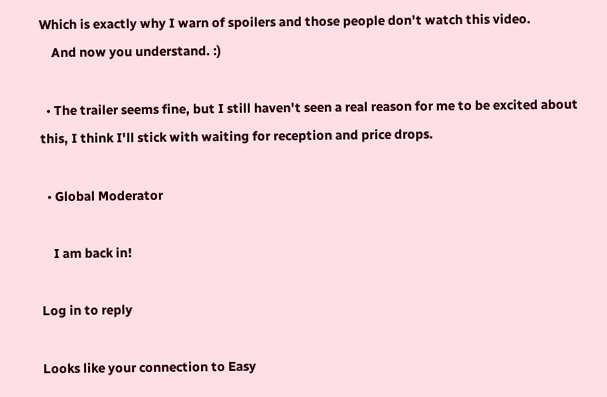Which is exactly why I warn of spoilers and those people don't watch this video.
    And now you understand. :)

  • The trailer seems fine, but I still haven't seen a real reason for me to be excited about this, I think I'll stick with waiting for reception and price drops.

  • Global Moderator

    I am back in!

Log in to reply

Looks like your connection to Easy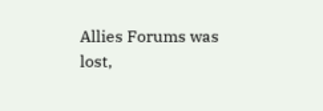Allies Forums was lost,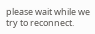please wait while we try to reconnect.